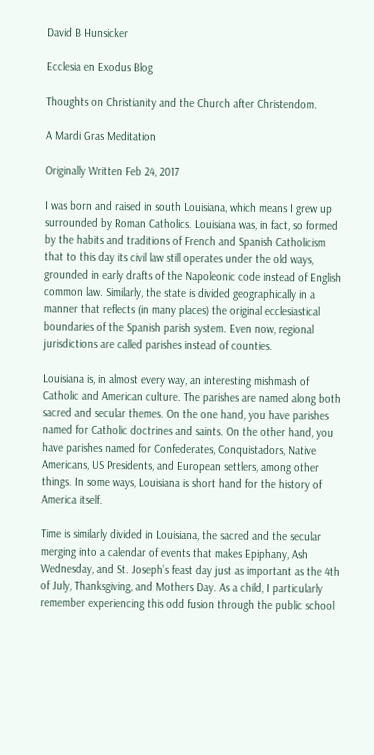David B Hunsicker

Ecclesia en Exodus Blog

Thoughts on Christianity and the Church after Christendom.

A Mardi Gras Meditation

Originally Written Feb 24, 2017

I was born and raised in south Louisiana, which means I grew up surrounded by Roman Catholics. Louisiana was, in fact, so formed by the habits and traditions of French and Spanish Catholicism that to this day its civil law still operates under the old ways, grounded in early drafts of the Napoleonic code instead of English common law. Similarly, the state is divided geographically in a manner that reflects (in many places) the original ecclesiastical boundaries of the Spanish parish system. Even now, regional jurisdictions are called parishes instead of counties.

Louisiana is, in almost every way, an interesting mishmash of Catholic and American culture. The parishes are named along both sacred and secular themes. On the one hand, you have parishes named for Catholic doctrines and saints. On the other hand, you have parishes named for Confederates, Conquistadors, Native Americans, US Presidents, and European settlers, among other things. In some ways, Louisiana is short hand for the history of America itself.

Time is similarly divided in Louisiana, the sacred and the secular merging into a calendar of events that makes Epiphany, Ash Wednesday, and St. Joseph’s feast day just as important as the 4th of July, Thanksgiving, and Mothers Day. As a child, I particularly remember experiencing this odd fusion through the public school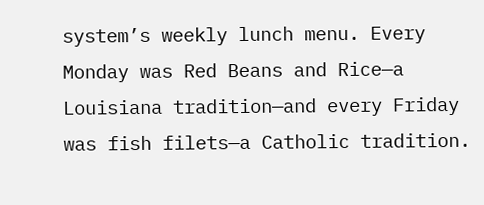system’s weekly lunch menu. Every Monday was Red Beans and Rice—a Louisiana tradition—and every Friday was fish filets—a Catholic tradition.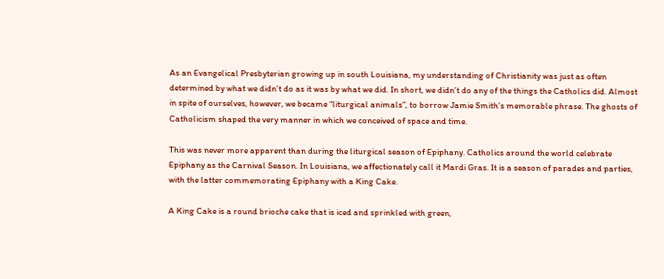As an Evangelical Presbyterian growing up in south Louisiana, my understanding of Christianity was just as often determined by what we didn’t do as it was by what we did. In short, we didn’t do any of the things the Catholics did. Almost in spite of ourselves, however, we became “liturgical animals”, to borrow Jamie Smith’s memorable phrase. The ghosts of Catholicism shaped the very manner in which we conceived of space and time.

This was never more apparent than during the liturgical season of Epiphany. Catholics around the world celebrate Epiphany as the Carnival Season. In Louisiana, we affectionately call it Mardi Gras. It is a season of parades and parties, with the latter commemorating Epiphany with a King Cake.

A King Cake is a round brioche cake that is iced and sprinkled with green,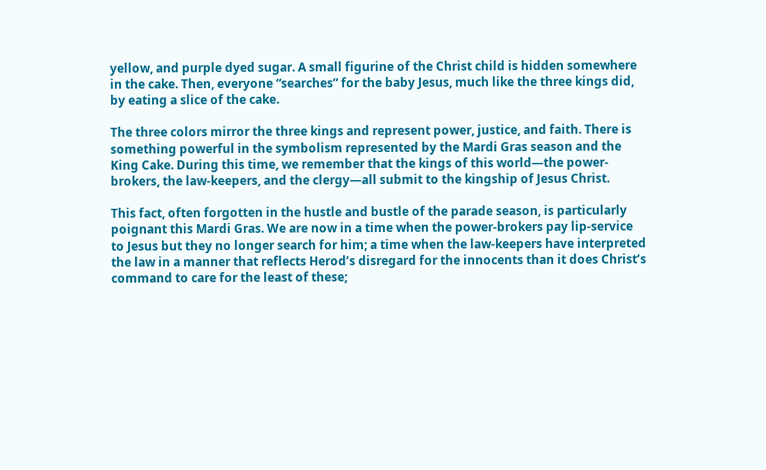yellow, and purple dyed sugar. A small figurine of the Christ child is hidden somewhere in the cake. Then, everyone “searches” for the baby Jesus, much like the three kings did, by eating a slice of the cake.

The three colors mirror the three kings and represent power, justice, and faith. There is something powerful in the symbolism represented by the Mardi Gras season and the King Cake. During this time, we remember that the kings of this world—the power-brokers, the law-keepers, and the clergy—all submit to the kingship of Jesus Christ.

This fact, often forgotten in the hustle and bustle of the parade season, is particularly poignant this Mardi Gras. We are now in a time when the power-brokers pay lip-service to Jesus but they no longer search for him; a time when the law-keepers have interpreted the law in a manner that reflects Herod’s disregard for the innocents than it does Christ’s command to care for the least of these;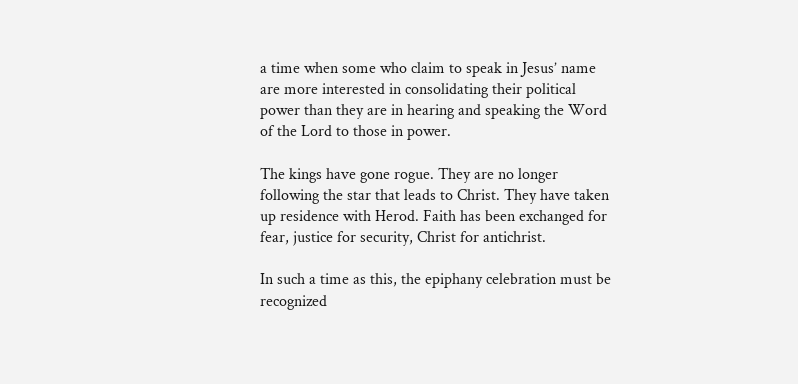a time when some who claim to speak in Jesus’ name are more interested in consolidating their political power than they are in hearing and speaking the Word of the Lord to those in power.

The kings have gone rogue. They are no longer following the star that leads to Christ. They have taken up residence with Herod. Faith has been exchanged for fear, justice for security, Christ for antichrist.

In such a time as this, the epiphany celebration must be recognized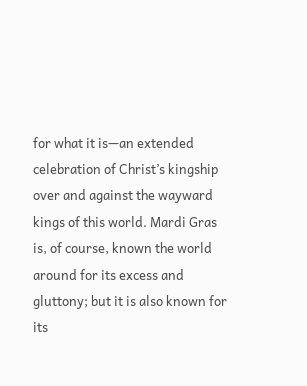for what it is—an extended celebration of Christ’s kingship over and against the wayward kings of this world. Mardi Gras is, of course, known the world around for its excess and gluttony; but it is also known for its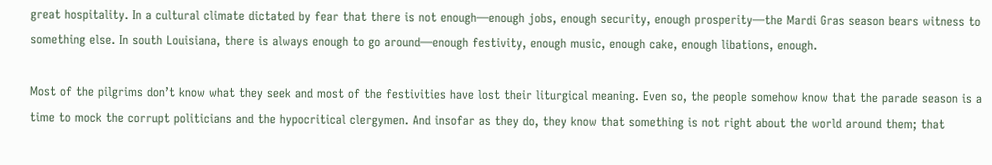great hospitality. In a cultural climate dictated by fear that there is not enough—enough jobs, enough security, enough prosperity—the Mardi Gras season bears witness to something else. In south Louisiana, there is always enough to go around—enough festivity, enough music, enough cake, enough libations, enough.

Most of the pilgrims don’t know what they seek and most of the festivities have lost their liturgical meaning. Even so, the people somehow know that the parade season is a time to mock the corrupt politicians and the hypocritical clergymen. And insofar as they do, they know that something is not right about the world around them; that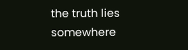the truth lies somewhere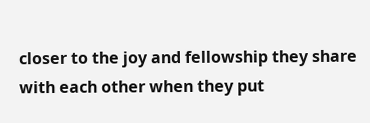closer to the joy and fellowship they share with each other when they put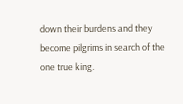down their burdens and they become pilgrims in search of the one true king.